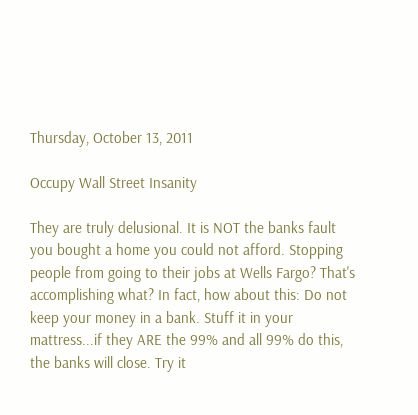Thursday, October 13, 2011

Occupy Wall Street Insanity

They are truly delusional. It is NOT the banks fault you bought a home you could not afford. Stopping people from going to their jobs at Wells Fargo? That's accomplishing what? In fact, how about this: Do not keep your money in a bank. Stuff it in your mattress...if they ARE the 99% and all 99% do this, the banks will close. Try it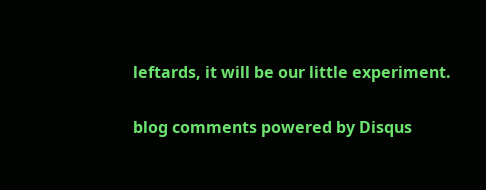leftards, it will be our little experiment.

blog comments powered by Disqus